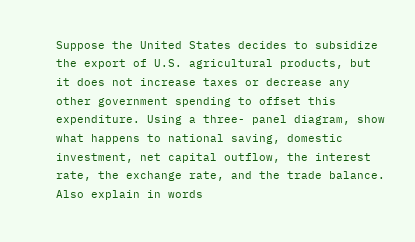Suppose the United States decides to subsidize the export of U.S. agricultural products, but it does not increase taxes or decrease any other government spending to offset this expenditure. Using a three- panel diagram, show what happens to national saving, domestic investment, net capital outflow, the interest rate, the exchange rate, and the trade balance. Also explain in words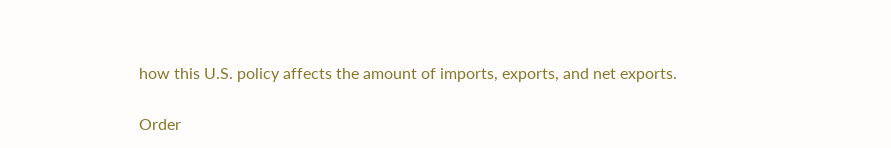how this U.S. policy affects the amount of imports, exports, and net exports.

Order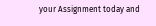your Assignment today and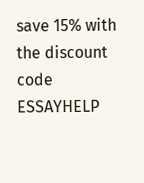save 15% with the discount code ESSAYHELP